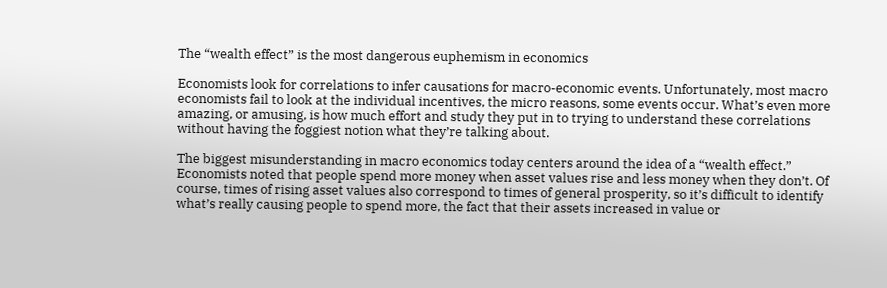The “wealth effect” is the most dangerous euphemism in economics

Economists look for correlations to infer causations for macro-economic events. Unfortunately, most macro economists fail to look at the individual incentives, the micro reasons, some events occur. What’s even more amazing, or amusing, is how much effort and study they put in to trying to understand these correlations without having the foggiest notion what they’re talking about.

The biggest misunderstanding in macro economics today centers around the idea of a “wealth effect.” Economists noted that people spend more money when asset values rise and less money when they don’t. Of course, times of rising asset values also correspond to times of general prosperity, so it’s difficult to identify what’s really causing people to spend more, the fact that their assets increased in value or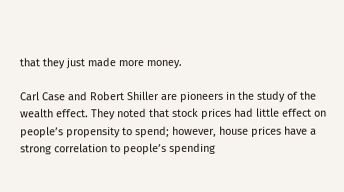that they just made more money.

Carl Case and Robert Shiller are pioneers in the study of the wealth effect. They noted that stock prices had little effect on people’s propensity to spend; however, house prices have a strong correlation to people’s spending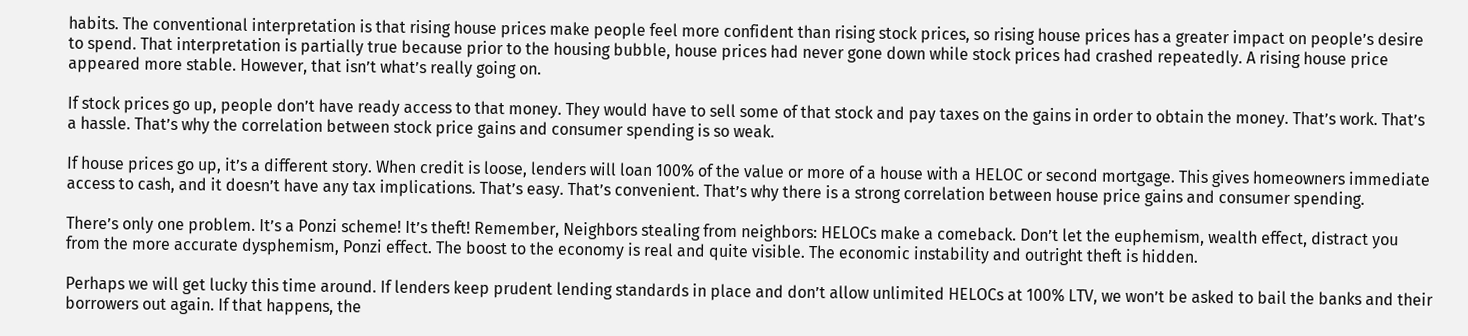habits. The conventional interpretation is that rising house prices make people feel more confident than rising stock prices, so rising house prices has a greater impact on people’s desire to spend. That interpretation is partially true because prior to the housing bubble, house prices had never gone down while stock prices had crashed repeatedly. A rising house price appeared more stable. However, that isn’t what’s really going on.

If stock prices go up, people don’t have ready access to that money. They would have to sell some of that stock and pay taxes on the gains in order to obtain the money. That’s work. That’s a hassle. That’s why the correlation between stock price gains and consumer spending is so weak.

If house prices go up, it’s a different story. When credit is loose, lenders will loan 100% of the value or more of a house with a HELOC or second mortgage. This gives homeowners immediate access to cash, and it doesn’t have any tax implications. That’s easy. That’s convenient. That’s why there is a strong correlation between house price gains and consumer spending.

There’s only one problem. It’s a Ponzi scheme! It’s theft! Remember, Neighbors stealing from neighbors: HELOCs make a comeback. Don’t let the euphemism, wealth effect, distract you from the more accurate dysphemism, Ponzi effect. The boost to the economy is real and quite visible. The economic instability and outright theft is hidden.

Perhaps we will get lucky this time around. If lenders keep prudent lending standards in place and don’t allow unlimited HELOCs at 100% LTV, we won’t be asked to bail the banks and their borrowers out again. If that happens, the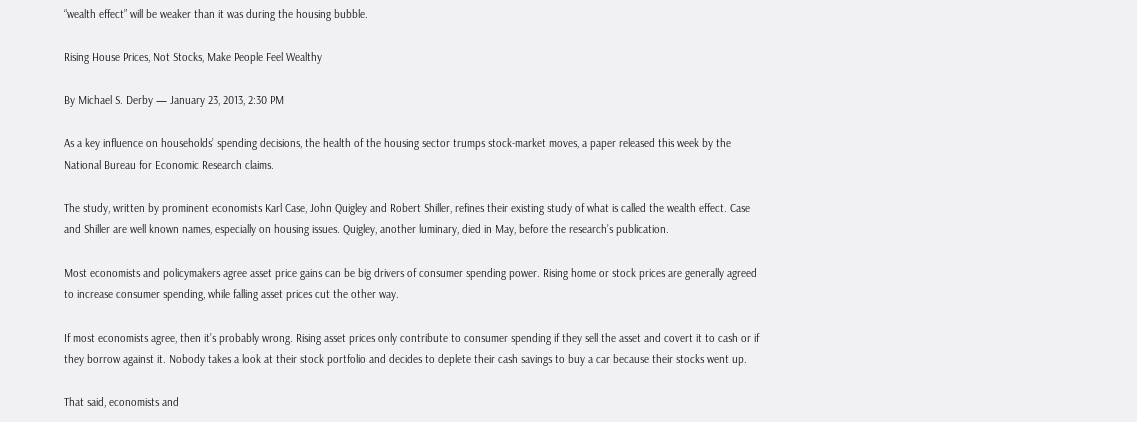“wealth effect” will be weaker than it was during the housing bubble.

Rising House Prices, Not Stocks, Make People Feel Wealthy

By Michael S. Derby — January 23, 2013, 2:30 PM

As a key influence on households’ spending decisions, the health of the housing sector trumps stock-market moves, a paper released this week by the National Bureau for Economic Research claims.

The study, written by prominent economists Karl Case, John Quigley and Robert Shiller, refines their existing study of what is called the wealth effect. Case and Shiller are well known names, especially on housing issues. Quigley, another luminary, died in May, before the research’s publication.

Most economists and policymakers agree asset price gains can be big drivers of consumer spending power. Rising home or stock prices are generally agreed to increase consumer spending, while falling asset prices cut the other way.

If most economists agree, then it’s probably wrong. Rising asset prices only contribute to consumer spending if they sell the asset and covert it to cash or if they borrow against it. Nobody takes a look at their stock portfolio and decides to deplete their cash savings to buy a car because their stocks went up.

That said, economists and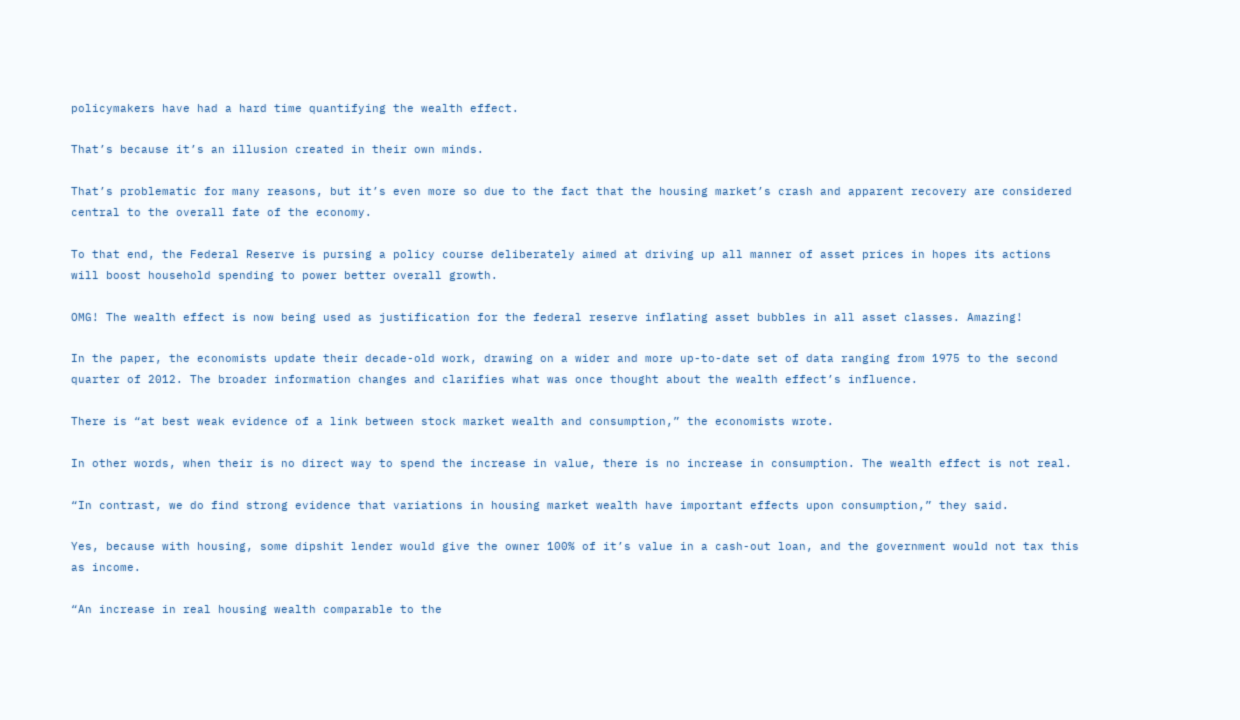policymakers have had a hard time quantifying the wealth effect.

That’s because it’s an illusion created in their own minds.

That’s problematic for many reasons, but it’s even more so due to the fact that the housing market’s crash and apparent recovery are considered central to the overall fate of the economy.

To that end, the Federal Reserve is pursing a policy course deliberately aimed at driving up all manner of asset prices in hopes its actions will boost household spending to power better overall growth.

OMG! The wealth effect is now being used as justification for the federal reserve inflating asset bubbles in all asset classes. Amazing!

In the paper, the economists update their decade-old work, drawing on a wider and more up-to-date set of data ranging from 1975 to the second quarter of 2012. The broader information changes and clarifies what was once thought about the wealth effect’s influence.

There is “at best weak evidence of a link between stock market wealth and consumption,” the economists wrote.

In other words, when their is no direct way to spend the increase in value, there is no increase in consumption. The wealth effect is not real.

“In contrast, we do find strong evidence that variations in housing market wealth have important effects upon consumption,” they said.

Yes, because with housing, some dipshit lender would give the owner 100% of it’s value in a cash-out loan, and the government would not tax this as income.

“An increase in real housing wealth comparable to the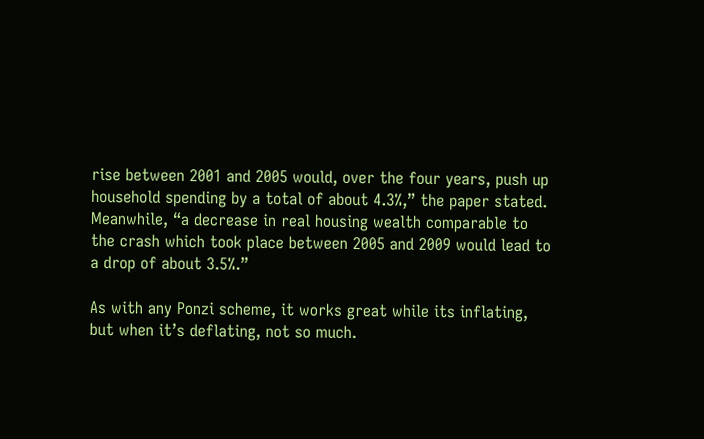rise between 2001 and 2005 would, over the four years, push up household spending by a total of about 4.3%,” the paper stated. Meanwhile, “a decrease in real housing wealth comparable to the crash which took place between 2005 and 2009 would lead to a drop of about 3.5%.”

As with any Ponzi scheme, it works great while its inflating, but when it’s deflating, not so much.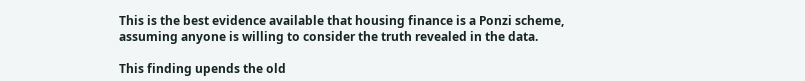This is the best evidence available that housing finance is a Ponzi scheme, assuming anyone is willing to consider the truth revealed in the data.

This finding upends the old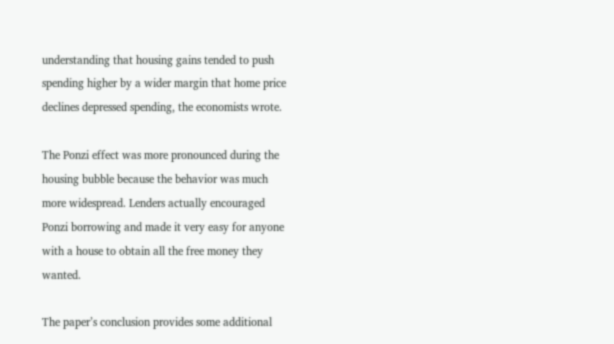understanding that housing gains tended to push spending higher by a wider margin that home price declines depressed spending, the economists wrote.

The Ponzi effect was more pronounced during the housing bubble because the behavior was much more widespread. Lenders actually encouraged Ponzi borrowing and made it very easy for anyone with a house to obtain all the free money they wanted.

The paper’s conclusion provides some additional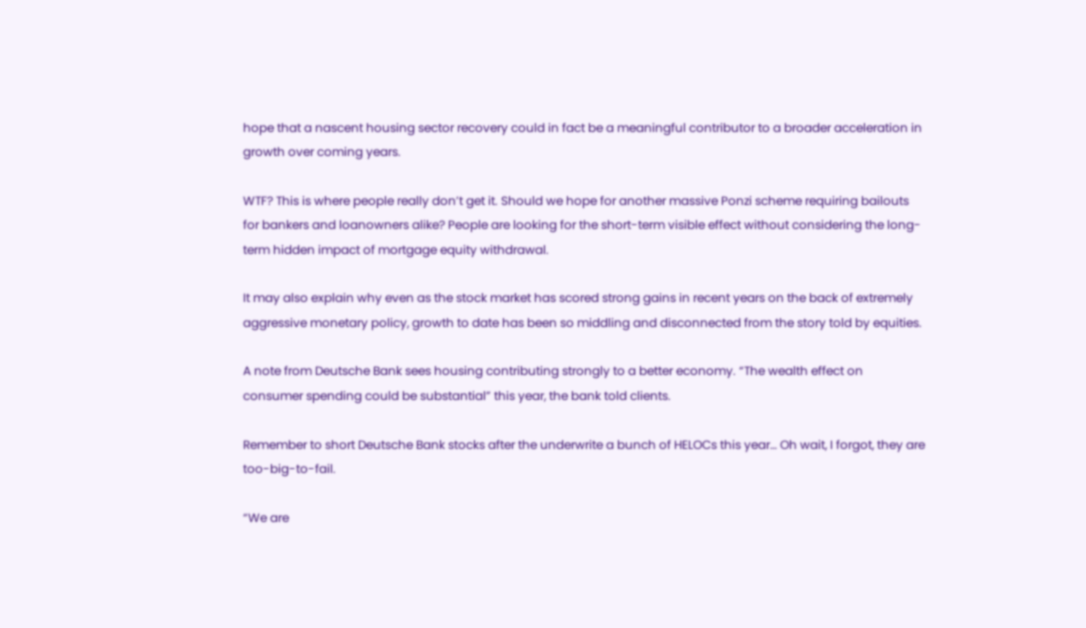hope that a nascent housing sector recovery could in fact be a meaningful contributor to a broader acceleration in growth over coming years.

WTF? This is where people really don’t get it. Should we hope for another massive Ponzi scheme requiring bailouts for bankers and loanowners alike? People are looking for the short-term visible effect without considering the long-term hidden impact of mortgage equity withdrawal.

It may also explain why even as the stock market has scored strong gains in recent years on the back of extremely aggressive monetary policy, growth to date has been so middling and disconnected from the story told by equities.

A note from Deutsche Bank sees housing contributing strongly to a better economy. “The wealth effect on consumer spending could be substantial” this year, the bank told clients.

Remember to short Deutsche Bank stocks after the underwrite a bunch of HELOCs this year… Oh wait, I forgot, they are too-big-to-fail.

“We are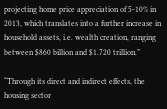projecting home price appreciation of 5-10% in 2013, which translates into a further increase in household assets, i.e. wealth creation, ranging between $860 billion and $1.720 trillion.”

“Through its direct and indirect effects, the housing sector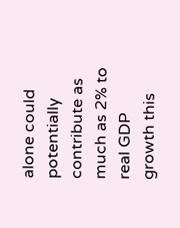alone could potentially contribute as much as 2% to real GDP growth this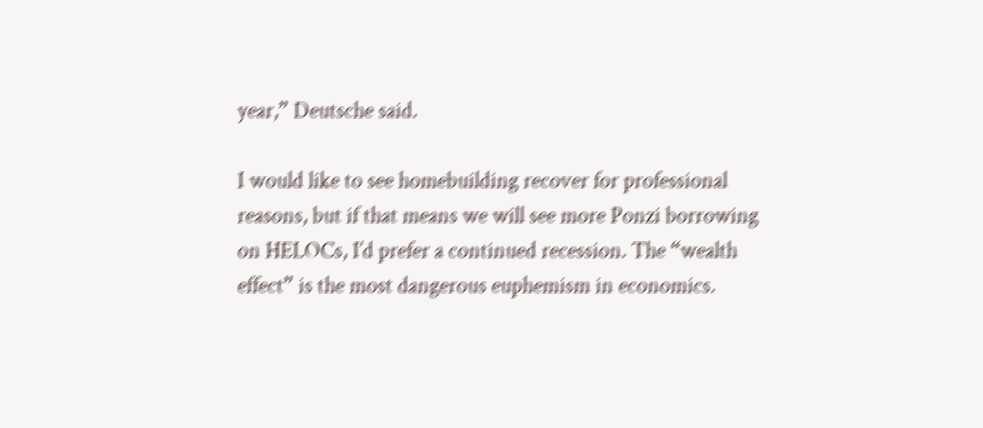year,” Deutsche said.

I would like to see homebuilding recover for professional reasons, but if that means we will see more Ponzi borrowing on HELOCs, I’d prefer a continued recession. The “wealth effect” is the most dangerous euphemism in economics.